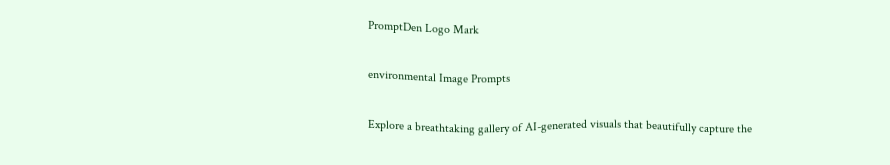PromptDen Logo Mark

environmental Image Prompts

Explore a breathtaking gallery of AI-generated visuals that beautifully capture the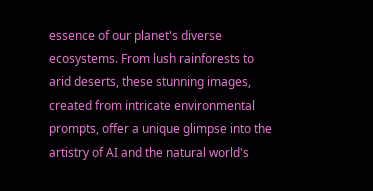essence of our planet's diverse ecosystems. From lush rainforests to arid deserts, these stunning images, created from intricate environmental prompts, offer a unique glimpse into the artistry of AI and the natural world's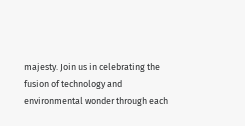majesty. Join us in celebrating the fusion of technology and environmental wonder through each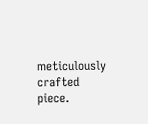meticulously crafted piece.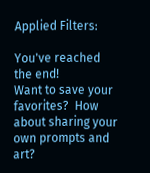Applied Filters:

You've reached the end!
Want to save your favorites?  How about sharing your own prompts and art?